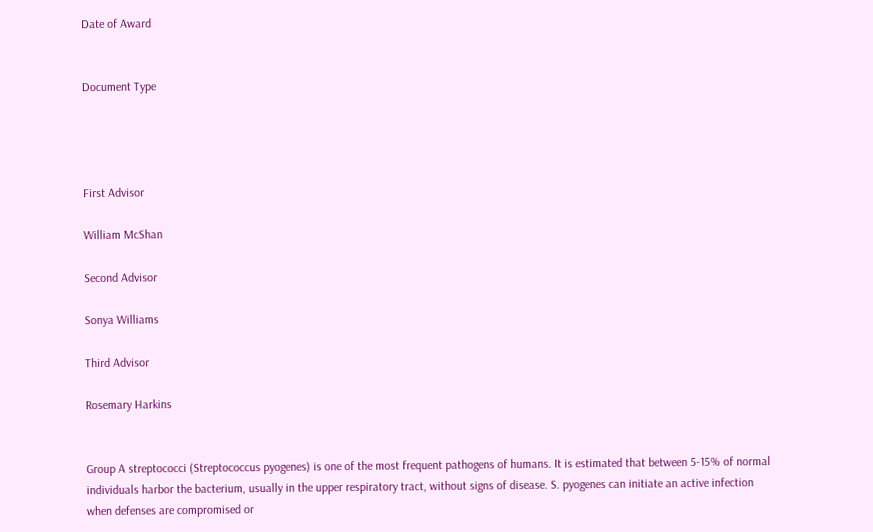Date of Award


Document Type




First Advisor

William McShan

Second Advisor

Sonya Williams

Third Advisor

Rosemary Harkins


Group A streptococci (Streptococcus pyogenes) is one of the most frequent pathogens of humans. It is estimated that between 5-15% of normal individuals harbor the bacterium, usually in the upper respiratory tract, without signs of disease. S. pyogenes can initiate an active infection when defenses are compromised or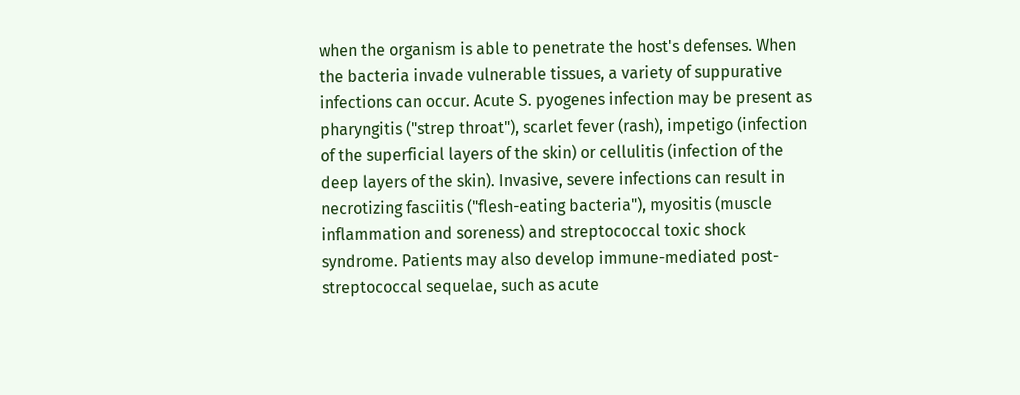when the organism is able to penetrate the host's defenses. When the bacteria invade vulnerable tissues, a variety of suppurative infections can occur. Acute S. pyogenes infection may be present as pharyngitis ("strep throat"), scarlet fever (rash), impetigo (infection of the superficial layers of the skin) or cellulitis (infection of the deep layers of the skin). Invasive, severe infections can result in necrotizing fasciitis ("flesh-eating bacteria"), myositis (muscle inflammation and soreness) and streptococcal toxic shock syndrome. Patients may also develop immune-mediated post-streptococcal sequelae, such as acute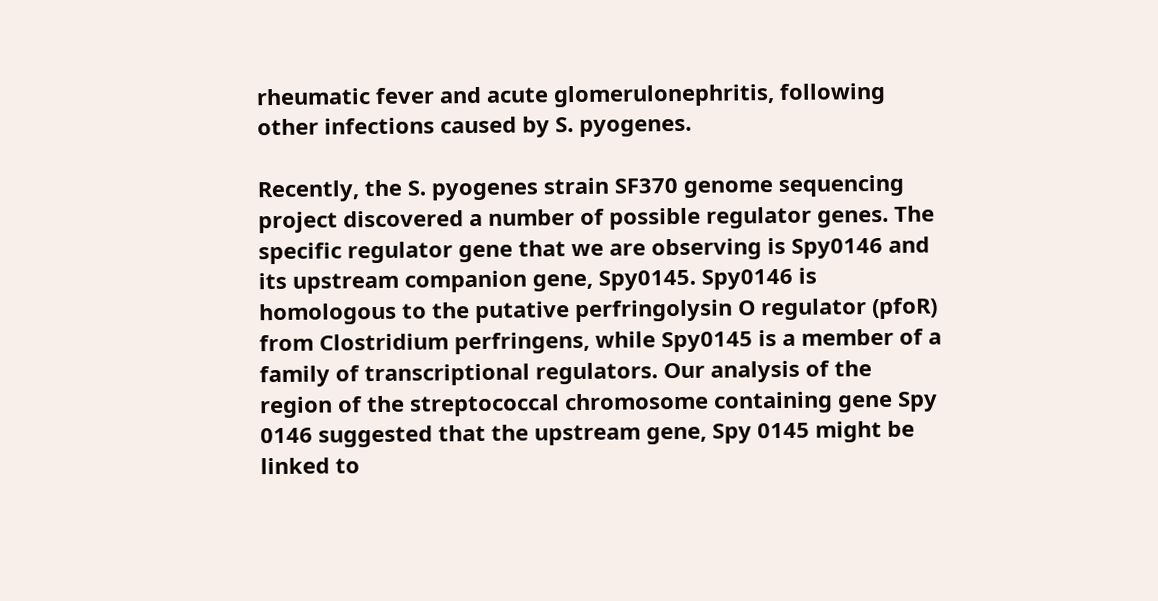rheumatic fever and acute glomerulonephritis, following other infections caused by S. pyogenes.

Recently, the S. pyogenes strain SF370 genome sequencing project discovered a number of possible regulator genes. The specific regulator gene that we are observing is Spy0146 and its upstream companion gene, Spy0145. Spy0146 is homologous to the putative perfringolysin O regulator (pfoR) from Clostridium perfringens, while Spy0145 is a member of a family of transcriptional regulators. Our analysis of the region of the streptococcal chromosome containing gene Spy 0146 suggested that the upstream gene, Spy 0145 might be linked to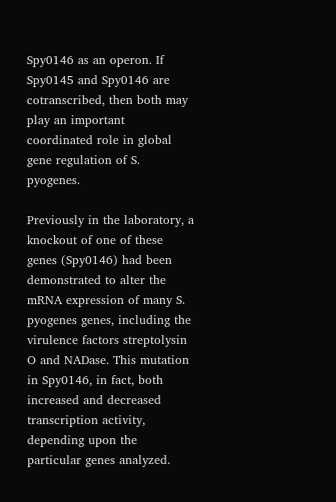Spy0146 as an operon. If Spy0145 and Spy0146 are cotranscribed, then both may play an important coordinated role in global gene regulation of S. pyogenes.

Previously in the laboratory, a knockout of one of these genes (Spy0146) had been demonstrated to alter the mRNA expression of many S. pyogenes genes, including the virulence factors streptolysin O and NADase. This mutation in Spy0146, in fact, both increased and decreased transcription activity, depending upon the particular genes analyzed.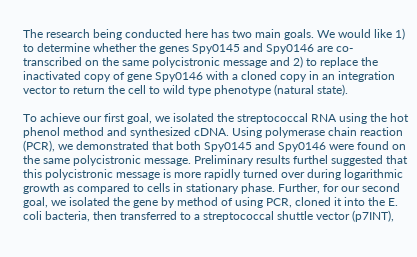The research being conducted here has two main goals. We would like 1) to determine whether the genes Spy0145 and Spy0146 are co-transcribed on the same polycistronic message and 2) to replace the inactivated copy of gene Spy0146 with a cloned copy in an integration vector to return the cell to wild type phenotype (natural state).

To achieve our first goal, we isolated the streptococcal RNA using the hot phenol method and synthesized cDNA. Using polymerase chain reaction (PCR), we demonstrated that both Spy0145 and Spy0146 were found on the same polycistronic message. Preliminary results furthel suggested that this polycistronic message is more rapidly turned over during logarithmic growth as compared to cells in stationary phase. Further, for our second goal, we isolated the gene by method of using PCR, cloned it into the E. coli bacteria, then transferred to a streptococcal shuttle vector (p7INT),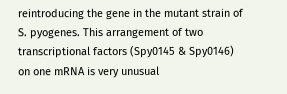reintroducing the gene in the mutant strain of S. pyogenes. This arrangement of two transcriptional factors (Spy0145 & Spy0146) on one mRNA is very unusual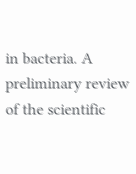in bacteria. A preliminary review of the scientific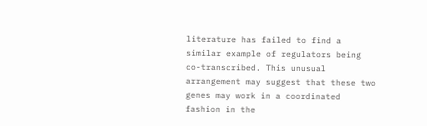literature has failed to find a similar example of regulators being co-transcribed. This unusual arrangement may suggest that these two genes may work in a coordinated fashion in the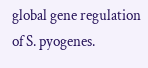global gene regulation of S. pyogenes.